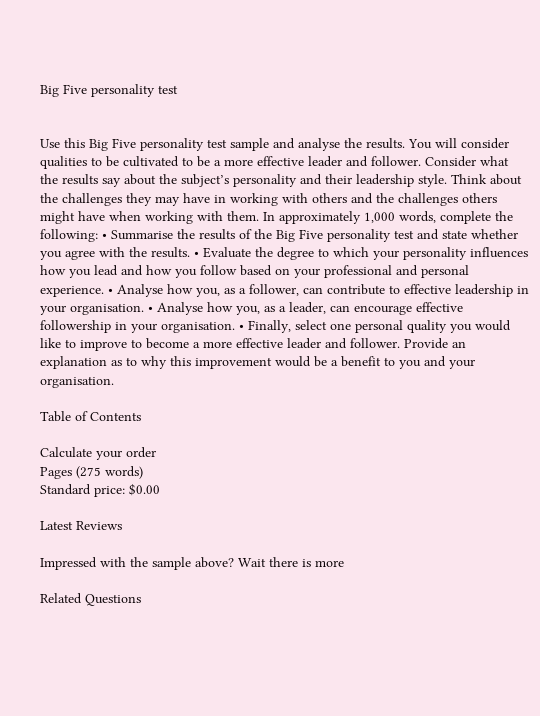Big Five personality test


Use this Big Five personality test sample and analyse the results. You will consider qualities to be cultivated to be a more effective leader and follower. Consider what the results say about the subject’s personality and their leadership style. Think about the challenges they may have in working with others and the challenges others might have when working with them. In approximately 1,000 words, complete the following: • Summarise the results of the Big Five personality test and state whether you agree with the results. • Evaluate the degree to which your personality influences how you lead and how you follow based on your professional and personal experience. • Analyse how you, as a follower, can contribute to effective leadership in your organisation. • Analyse how you, as a leader, can encourage effective followership in your organisation. • Finally, select one personal quality you would like to improve to become a more effective leader and follower. Provide an explanation as to why this improvement would be a benefit to you and your organisation.

Table of Contents

Calculate your order
Pages (275 words)
Standard price: $0.00

Latest Reviews

Impressed with the sample above? Wait there is more

Related Questions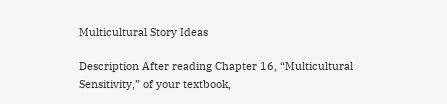Multicultural Story Ideas

Description After reading Chapter 16, “Multicultural Sensitivity,” of your textbook,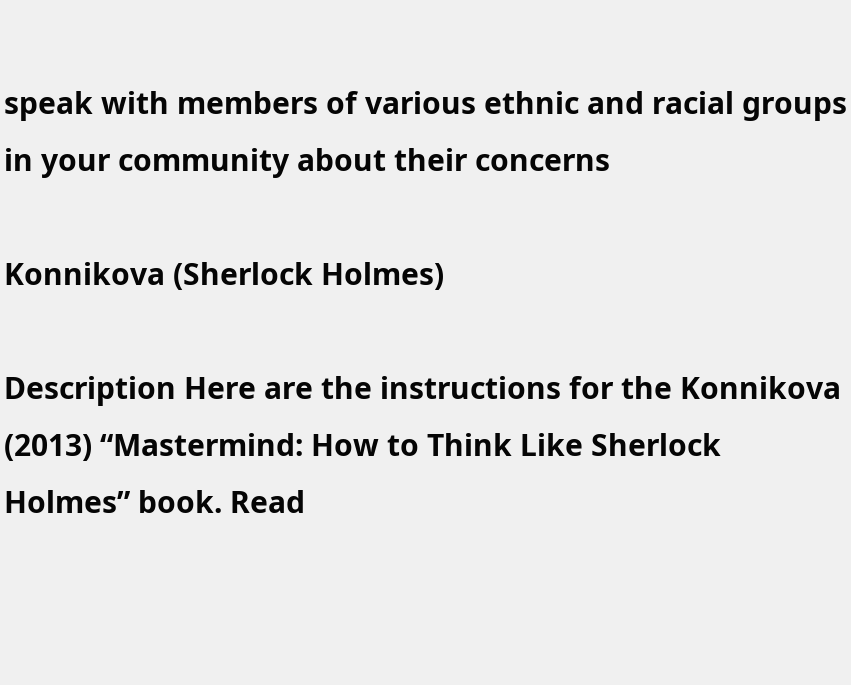speak with members of various ethnic and racial groups in your community about their concerns

Konnikova (Sherlock Holmes)

Description Here are the instructions for the Konnikova (2013) “Mastermind: How to Think Like Sherlock Holmes” book. Read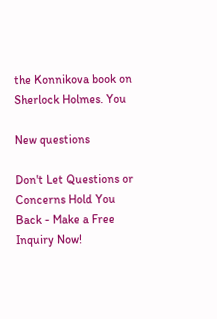the Konnikova book on Sherlock Holmes. You

New questions

Don't Let Questions or Concerns Hold You Back - Make a Free Inquiry Now!